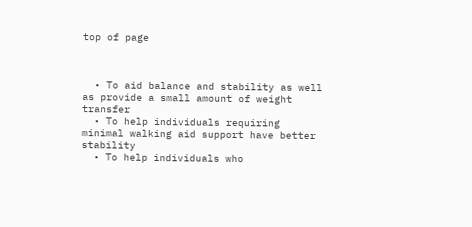top of page



  • To aid balance and stability as well as provide a small amount of weight transfer
  • To help individuals requiring minimal walking aid support have better stability
  • To help individuals who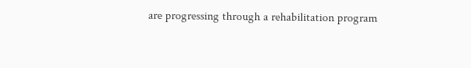are progressing through a rehabilitation program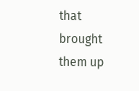that brought them up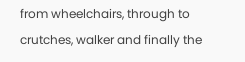from wheelchairs, through to crutches, walker and finally the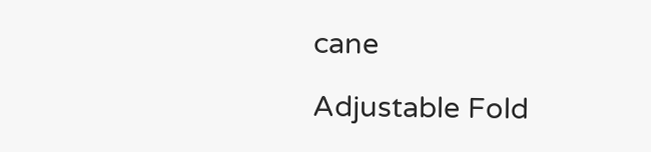cane

Adjustable Fold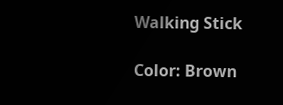Walking Stick

Color: Brown